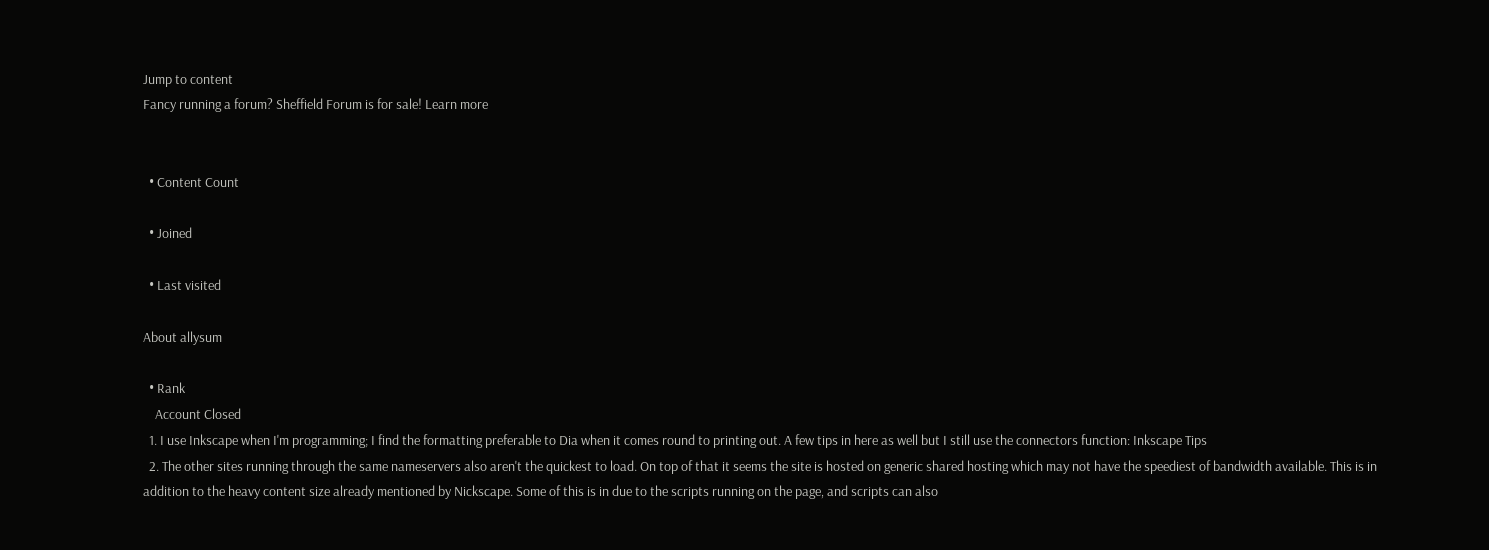Jump to content
Fancy running a forum? Sheffield Forum is for sale! Learn more


  • Content Count

  • Joined

  • Last visited

About allysum

  • Rank
    Account Closed
  1. I use Inkscape when I'm programming; I find the formatting preferable to Dia when it comes round to printing out. A few tips in here as well but I still use the connectors function: Inkscape Tips
  2. The other sites running through the same nameservers also aren't the quickest to load. On top of that it seems the site is hosted on generic shared hosting which may not have the speediest of bandwidth available. This is in addition to the heavy content size already mentioned by Nickscape. Some of this is in due to the scripts running on the page, and scripts can also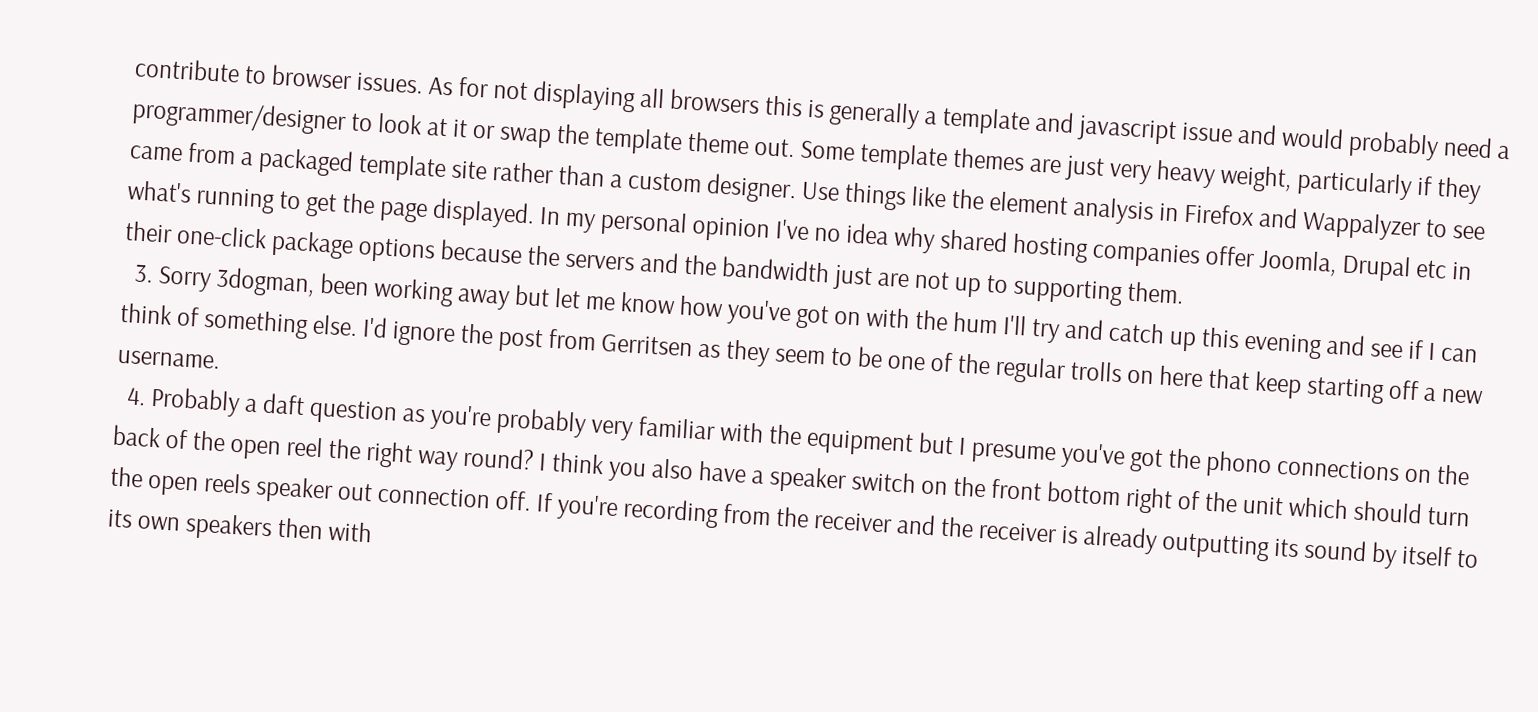contribute to browser issues. As for not displaying all browsers this is generally a template and javascript issue and would probably need a programmer/designer to look at it or swap the template theme out. Some template themes are just very heavy weight, particularly if they came from a packaged template site rather than a custom designer. Use things like the element analysis in Firefox and Wappalyzer to see what's running to get the page displayed. In my personal opinion I've no idea why shared hosting companies offer Joomla, Drupal etc in their one-click package options because the servers and the bandwidth just are not up to supporting them.
  3. Sorry 3dogman, been working away but let me know how you've got on with the hum I'll try and catch up this evening and see if I can think of something else. I'd ignore the post from Gerritsen as they seem to be one of the regular trolls on here that keep starting off a new username.
  4. Probably a daft question as you're probably very familiar with the equipment but I presume you've got the phono connections on the back of the open reel the right way round? I think you also have a speaker switch on the front bottom right of the unit which should turn the open reels speaker out connection off. If you're recording from the receiver and the receiver is already outputting its sound by itself to its own speakers then with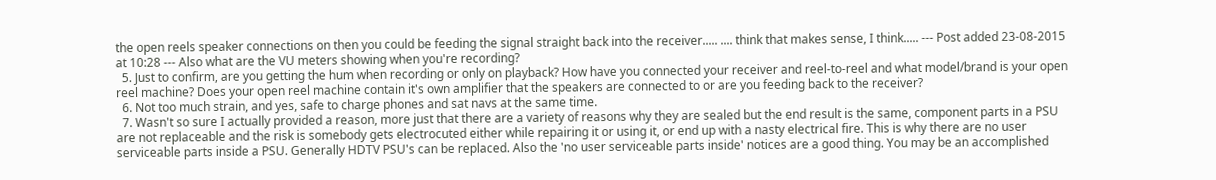the open reels speaker connections on then you could be feeding the signal straight back into the receiver..... .... think that makes sense, I think..... --- Post added 23-08-2015 at 10:28 --- Also what are the VU meters showing when you're recording?
  5. Just to confirm, are you getting the hum when recording or only on playback? How have you connected your receiver and reel-to-reel and what model/brand is your open reel machine? Does your open reel machine contain it's own amplifier that the speakers are connected to or are you feeding back to the receiver?
  6. Not too much strain, and yes, safe to charge phones and sat navs at the same time.
  7. Wasn't so sure I actually provided a reason, more just that there are a variety of reasons why they are sealed but the end result is the same, component parts in a PSU are not replaceable and the risk is somebody gets electrocuted either while repairing it or using it, or end up with a nasty electrical fire. This is why there are no user serviceable parts inside a PSU. Generally HDTV PSU's can be replaced. Also the 'no user serviceable parts inside' notices are a good thing. You may be an accomplished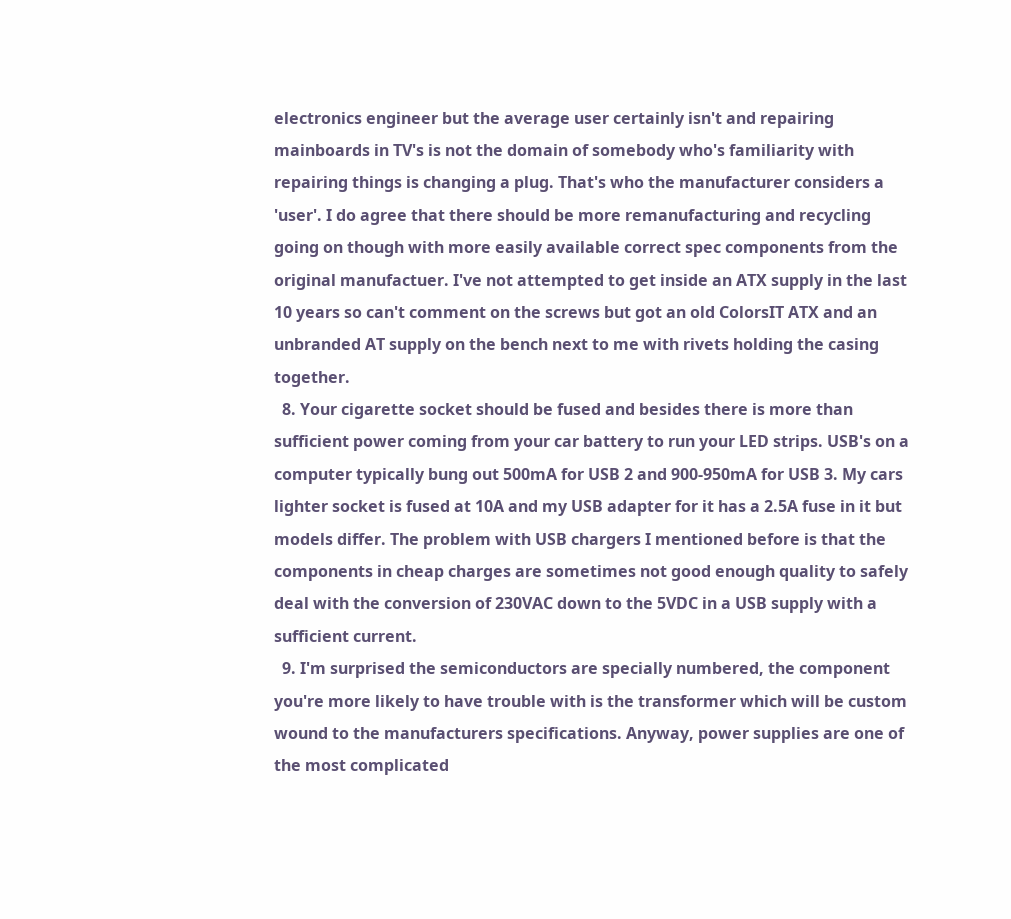electronics engineer but the average user certainly isn't and repairing mainboards in TV's is not the domain of somebody who's familiarity with repairing things is changing a plug. That's who the manufacturer considers a 'user'. I do agree that there should be more remanufacturing and recycling going on though with more easily available correct spec components from the original manufactuer. I've not attempted to get inside an ATX supply in the last 10 years so can't comment on the screws but got an old ColorsIT ATX and an unbranded AT supply on the bench next to me with rivets holding the casing together.
  8. Your cigarette socket should be fused and besides there is more than sufficient power coming from your car battery to run your LED strips. USB's on a computer typically bung out 500mA for USB 2 and 900-950mA for USB 3. My cars lighter socket is fused at 10A and my USB adapter for it has a 2.5A fuse in it but models differ. The problem with USB chargers I mentioned before is that the components in cheap charges are sometimes not good enough quality to safely deal with the conversion of 230VAC down to the 5VDC in a USB supply with a sufficient current.
  9. I'm surprised the semiconductors are specially numbered, the component you're more likely to have trouble with is the transformer which will be custom wound to the manufacturers specifications. Anyway, power supplies are one of the most complicated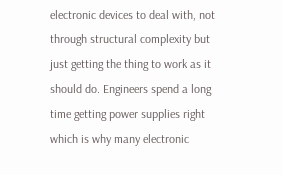electronic devices to deal with, not through structural complexity but just getting the thing to work as it should do. Engineers spend a long time getting power supplies right which is why many electronic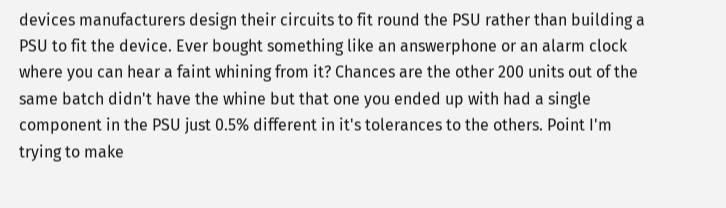devices manufacturers design their circuits to fit round the PSU rather than building a PSU to fit the device. Ever bought something like an answerphone or an alarm clock where you can hear a faint whining from it? Chances are the other 200 units out of the same batch didn't have the whine but that one you ended up with had a single component in the PSU just 0.5% different in it's tolerances to the others. Point I'm trying to make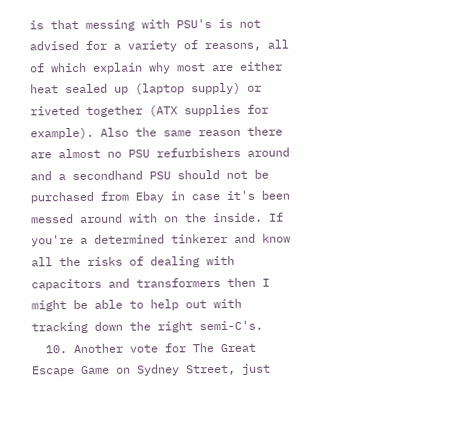is that messing with PSU's is not advised for a variety of reasons, all of which explain why most are either heat sealed up (laptop supply) or riveted together (ATX supplies for example). Also the same reason there are almost no PSU refurbishers around and a secondhand PSU should not be purchased from Ebay in case it's been messed around with on the inside. If you're a determined tinkerer and know all the risks of dealing with capacitors and transformers then I might be able to help out with tracking down the right semi-C's.
  10. Another vote for The Great Escape Game on Sydney Street, just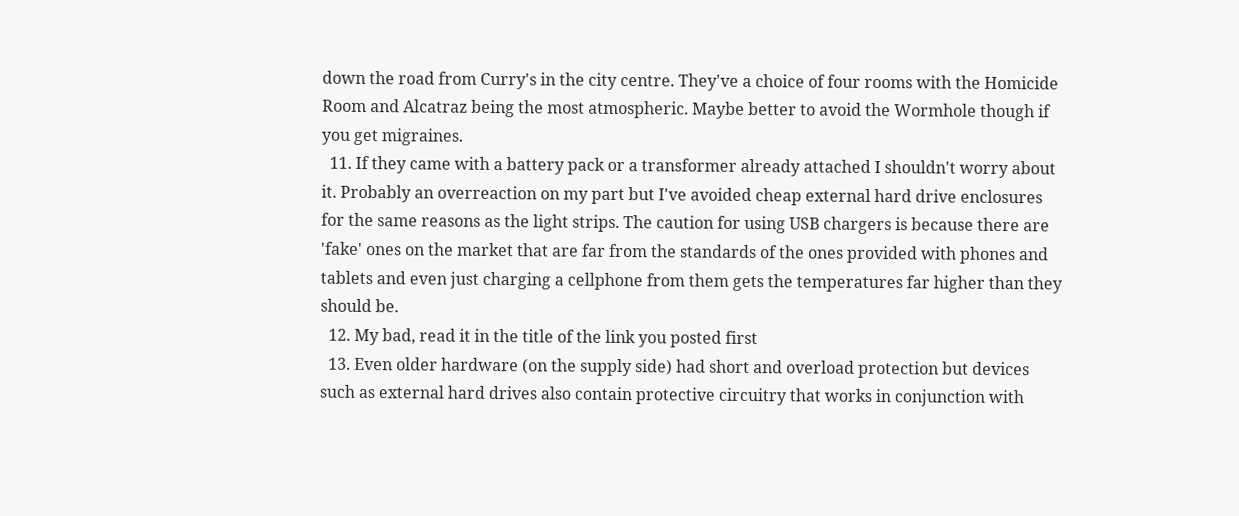down the road from Curry's in the city centre. They've a choice of four rooms with the Homicide Room and Alcatraz being the most atmospheric. Maybe better to avoid the Wormhole though if you get migraines.
  11. If they came with a battery pack or a transformer already attached I shouldn't worry about it. Probably an overreaction on my part but I've avoided cheap external hard drive enclosures for the same reasons as the light strips. The caution for using USB chargers is because there are 'fake' ones on the market that are far from the standards of the ones provided with phones and tablets and even just charging a cellphone from them gets the temperatures far higher than they should be.
  12. My bad, read it in the title of the link you posted first
  13. Even older hardware (on the supply side) had short and overload protection but devices such as external hard drives also contain protective circuitry that works in conjunction with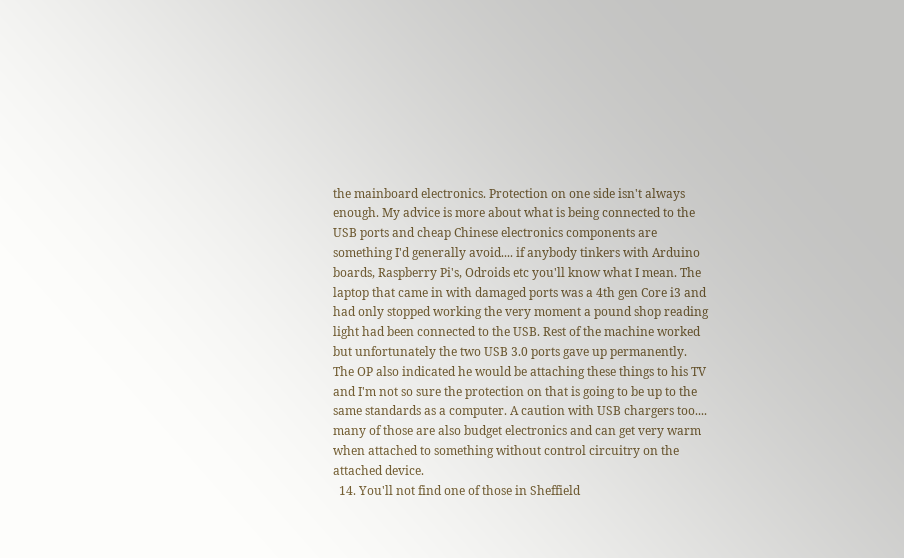the mainboard electronics. Protection on one side isn't always enough. My advice is more about what is being connected to the USB ports and cheap Chinese electronics components are something I'd generally avoid.... if anybody tinkers with Arduino boards, Raspberry Pi's, Odroids etc you'll know what I mean. The laptop that came in with damaged ports was a 4th gen Core i3 and had only stopped working the very moment a pound shop reading light had been connected to the USB. Rest of the machine worked but unfortunately the two USB 3.0 ports gave up permanently. The OP also indicated he would be attaching these things to his TV and I'm not so sure the protection on that is going to be up to the same standards as a computer. A caution with USB chargers too.... many of those are also budget electronics and can get very warm when attached to something without control circuitry on the attached device.
  14. You'll not find one of those in Sheffield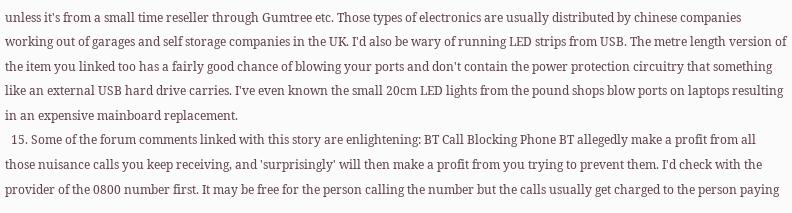unless it's from a small time reseller through Gumtree etc. Those types of electronics are usually distributed by chinese companies working out of garages and self storage companies in the UK. I'd also be wary of running LED strips from USB. The metre length version of the item you linked too has a fairly good chance of blowing your ports and don't contain the power protection circuitry that something like an external USB hard drive carries. I've even known the small 20cm LED lights from the pound shops blow ports on laptops resulting in an expensive mainboard replacement.
  15. Some of the forum comments linked with this story are enlightening: BT Call Blocking Phone BT allegedly make a profit from all those nuisance calls you keep receiving, and 'surprisingly' will then make a profit from you trying to prevent them. I'd check with the provider of the 0800 number first. It may be free for the person calling the number but the calls usually get charged to the person paying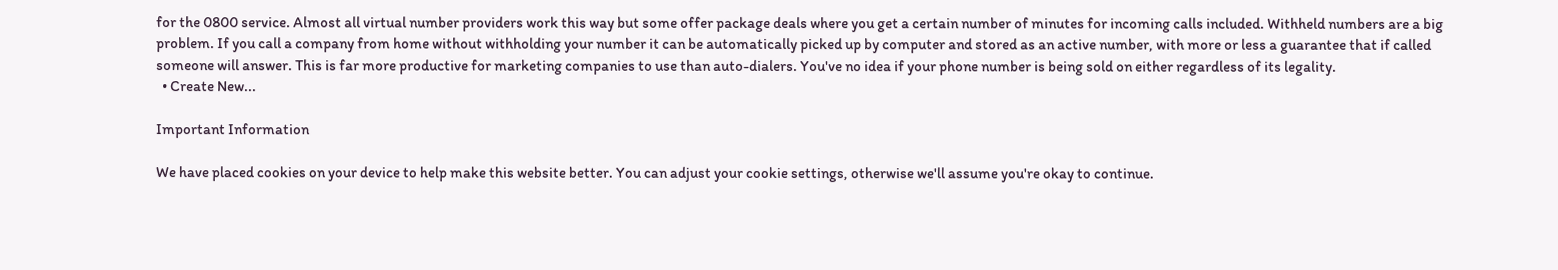for the 0800 service. Almost all virtual number providers work this way but some offer package deals where you get a certain number of minutes for incoming calls included. Withheld numbers are a big problem. If you call a company from home without withholding your number it can be automatically picked up by computer and stored as an active number, with more or less a guarantee that if called someone will answer. This is far more productive for marketing companies to use than auto-dialers. You've no idea if your phone number is being sold on either regardless of its legality.
  • Create New...

Important Information

We have placed cookies on your device to help make this website better. You can adjust your cookie settings, otherwise we'll assume you're okay to continue.